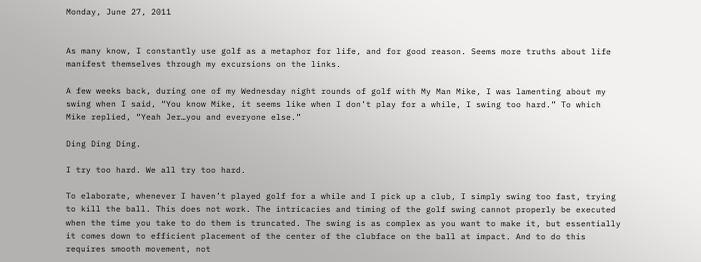Monday, June 27, 2011


As many know, I constantly use golf as a metaphor for life, and for good reason. Seems more truths about life manifest themselves through my excursions on the links.

A few weeks back, during one of my Wednesday night rounds of golf with My Man Mike, I was lamenting about my swing when I said, “You know Mike, it seems like when I don’t play for a while, I swing too hard.” To which Mike replied, “Yeah Jer…you and everyone else.”

Ding Ding Ding.

I try too hard. We all try too hard.

To elaborate, whenever I haven’t played golf for a while and I pick up a club, I simply swing too fast, trying to kill the ball. This does not work. The intricacies and timing of the golf swing cannot properly be executed when the time you take to do them is truncated. The swing is as complex as you want to make it, but essentially it comes down to efficient placement of the center of the clubface on the ball at impact. And to do this requires smooth movement, not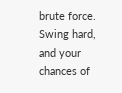brute force. Swing hard, and your chances of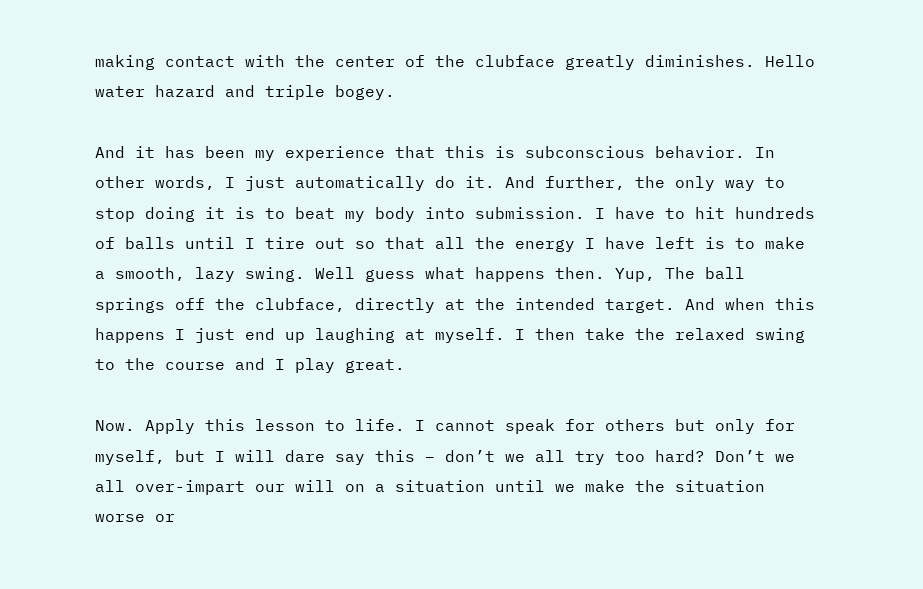making contact with the center of the clubface greatly diminishes. Hello water hazard and triple bogey.

And it has been my experience that this is subconscious behavior. In other words, I just automatically do it. And further, the only way to stop doing it is to beat my body into submission. I have to hit hundreds of balls until I tire out so that all the energy I have left is to make a smooth, lazy swing. Well guess what happens then. Yup, The ball springs off the clubface, directly at the intended target. And when this happens I just end up laughing at myself. I then take the relaxed swing to the course and I play great.

Now. Apply this lesson to life. I cannot speak for others but only for myself, but I will dare say this – don’t we all try too hard? Don’t we all over-impart our will on a situation until we make the situation worse or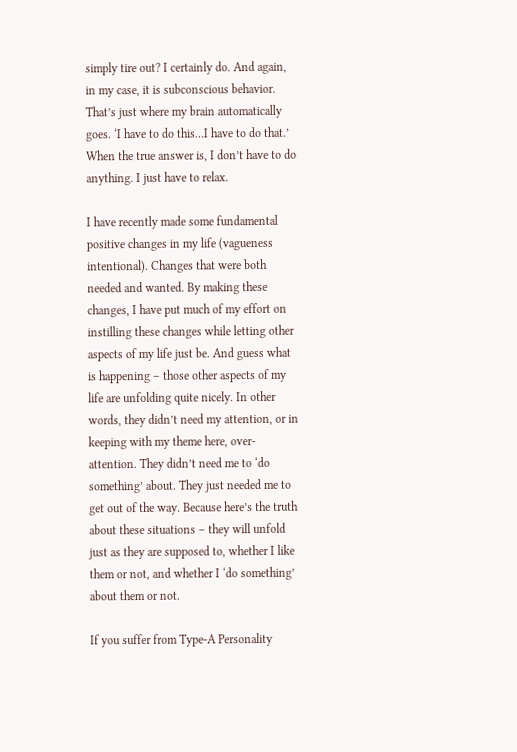simply tire out? I certainly do. And again, in my case, it is subconscious behavior. That’s just where my brain automatically goes. ‘I have to do this…I have to do that.’ When the true answer is, I don’t have to do anything. I just have to relax.

I have recently made some fundamental positive changes in my life (vagueness intentional). Changes that were both needed and wanted. By making these changes, I have put much of my effort on instilling these changes while letting other aspects of my life just be. And guess what is happening – those other aspects of my life are unfolding quite nicely. In other words, they didn’t need my attention, or in keeping with my theme here, over-attention. They didn’t need me to ‘do something’ about. They just needed me to get out of the way. Because here’s the truth about these situations – they will unfold just as they are supposed to, whether I like them or not, and whether I ‘do something’ about them or not.

If you suffer from Type-A Personality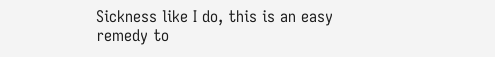Sickness like I do, this is an easy remedy to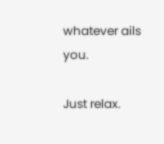whatever ails you.

Just relax.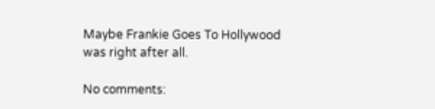Maybe Frankie Goes To Hollywood was right after all.

No comments: